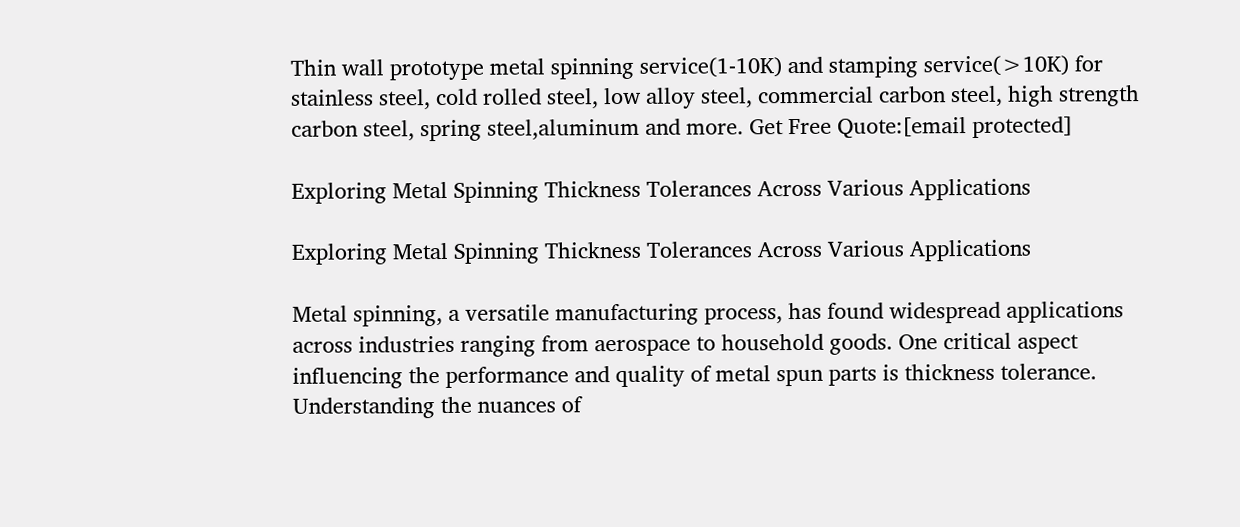Thin wall prototype metal spinning service(1-10K) and stamping service(>10K) for stainless steel, cold rolled steel, low alloy steel, commercial carbon steel, high strength carbon steel, spring steel,aluminum and more. Get Free Quote:[email protected]

Exploring Metal Spinning Thickness Tolerances Across Various Applications

Exploring Metal Spinning Thickness Tolerances Across Various Applications

Metal spinning, a versatile manufacturing process, has found widespread applications across industries ranging from aerospace to household goods. One critical aspect influencing the performance and quality of metal spun parts is thickness tolerance. Understanding the nuances of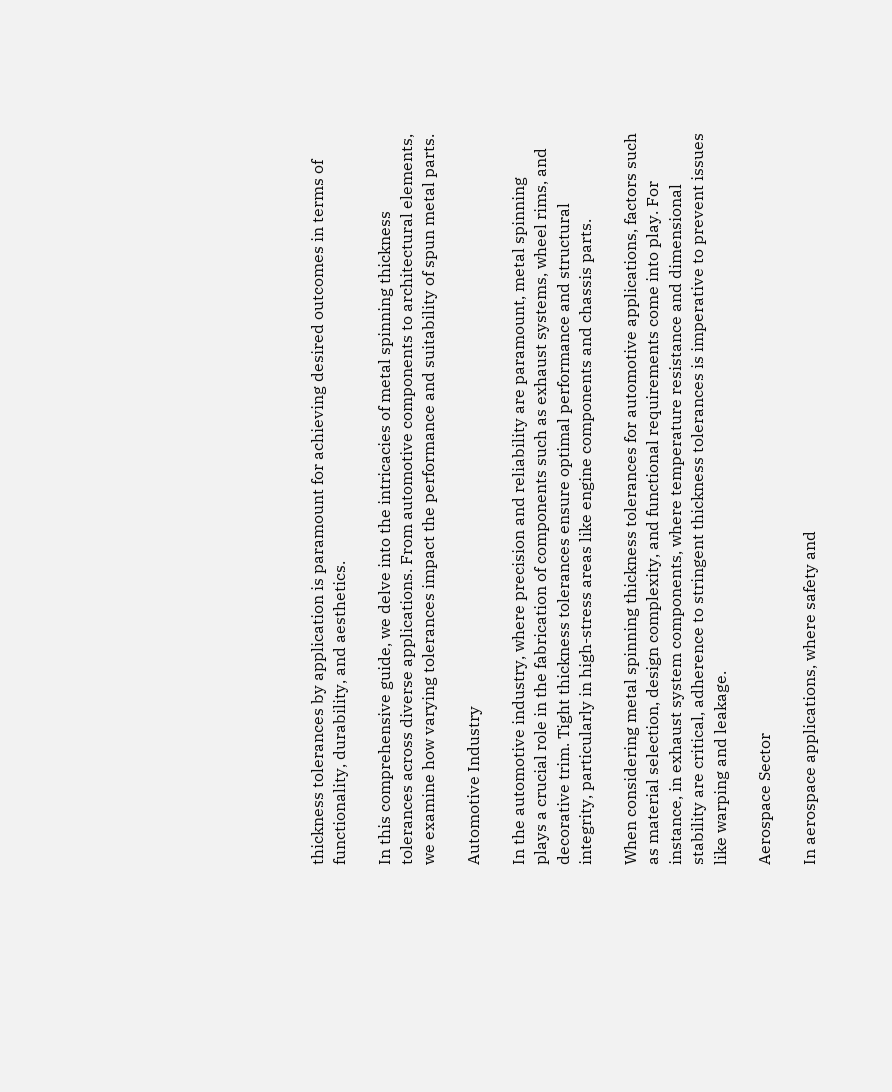thickness tolerances by application is paramount for achieving desired outcomes in terms of functionality, durability, and aesthetics.

In this comprehensive guide, we delve into the intricacies of metal spinning thickness tolerances across diverse applications. From automotive components to architectural elements, we examine how varying tolerances impact the performance and suitability of spun metal parts.

Automotive Industry

In the automotive industry, where precision and reliability are paramount, metal spinning plays a crucial role in the fabrication of components such as exhaust systems, wheel rims, and decorative trim. Tight thickness tolerances ensure optimal performance and structural integrity, particularly in high-stress areas like engine components and chassis parts.

When considering metal spinning thickness tolerances for automotive applications, factors such as material selection, design complexity, and functional requirements come into play. For instance, in exhaust system components, where temperature resistance and dimensional stability are critical, adherence to stringent thickness tolerances is imperative to prevent issues like warping and leakage.

Aerospace Sector

In aerospace applications, where safety and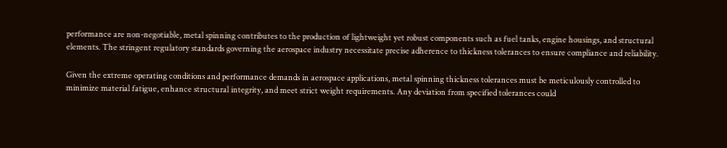performance are non-negotiable, metal spinning contributes to the production of lightweight yet robust components such as fuel tanks, engine housings, and structural elements. The stringent regulatory standards governing the aerospace industry necessitate precise adherence to thickness tolerances to ensure compliance and reliability.

Given the extreme operating conditions and performance demands in aerospace applications, metal spinning thickness tolerances must be meticulously controlled to minimize material fatigue, enhance structural integrity, and meet strict weight requirements. Any deviation from specified tolerances could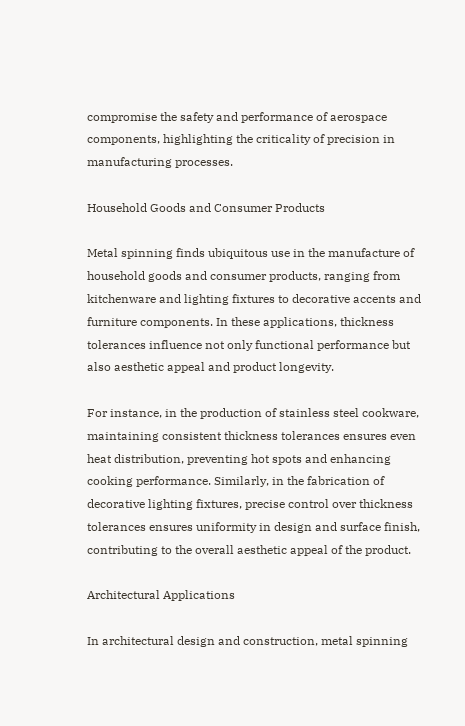compromise the safety and performance of aerospace components, highlighting the criticality of precision in manufacturing processes.

Household Goods and Consumer Products

Metal spinning finds ubiquitous use in the manufacture of household goods and consumer products, ranging from kitchenware and lighting fixtures to decorative accents and furniture components. In these applications, thickness tolerances influence not only functional performance but also aesthetic appeal and product longevity.

For instance, in the production of stainless steel cookware, maintaining consistent thickness tolerances ensures even heat distribution, preventing hot spots and enhancing cooking performance. Similarly, in the fabrication of decorative lighting fixtures, precise control over thickness tolerances ensures uniformity in design and surface finish, contributing to the overall aesthetic appeal of the product.

Architectural Applications

In architectural design and construction, metal spinning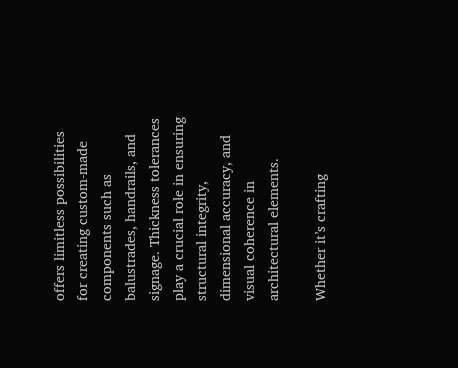offers limitless possibilities for creating custom-made components such as balustrades, handrails, and signage. Thickness tolerances play a crucial role in ensuring structural integrity, dimensional accuracy, and visual coherence in architectural elements.

Whether it’s crafting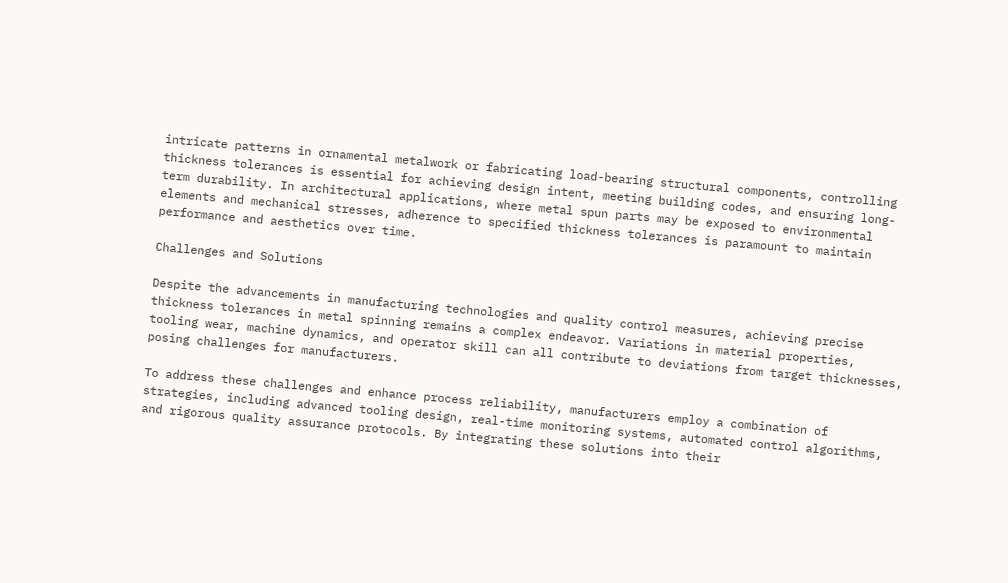intricate patterns in ornamental metalwork or fabricating load-bearing structural components, controlling thickness tolerances is essential for achieving design intent, meeting building codes, and ensuring long-term durability. In architectural applications, where metal spun parts may be exposed to environmental elements and mechanical stresses, adherence to specified thickness tolerances is paramount to maintain performance and aesthetics over time.

Challenges and Solutions

Despite the advancements in manufacturing technologies and quality control measures, achieving precise thickness tolerances in metal spinning remains a complex endeavor. Variations in material properties, tooling wear, machine dynamics, and operator skill can all contribute to deviations from target thicknesses, posing challenges for manufacturers.

To address these challenges and enhance process reliability, manufacturers employ a combination of strategies, including advanced tooling design, real-time monitoring systems, automated control algorithms, and rigorous quality assurance protocols. By integrating these solutions into their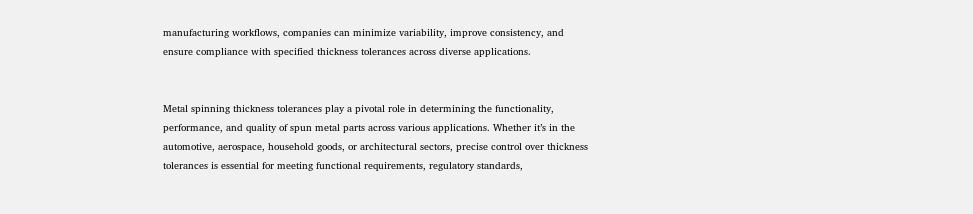manufacturing workflows, companies can minimize variability, improve consistency, and ensure compliance with specified thickness tolerances across diverse applications.


Metal spinning thickness tolerances play a pivotal role in determining the functionality, performance, and quality of spun metal parts across various applications. Whether it’s in the automotive, aerospace, household goods, or architectural sectors, precise control over thickness tolerances is essential for meeting functional requirements, regulatory standards,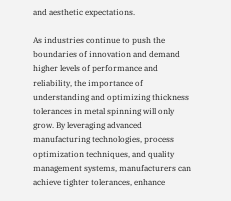and aesthetic expectations.

As industries continue to push the boundaries of innovation and demand higher levels of performance and reliability, the importance of understanding and optimizing thickness tolerances in metal spinning will only grow. By leveraging advanced manufacturing technologies, process optimization techniques, and quality management systems, manufacturers can achieve tighter tolerances, enhance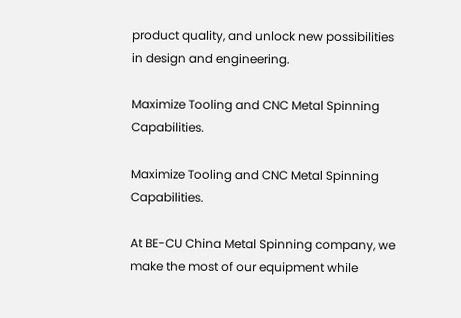product quality, and unlock new possibilities in design and engineering.

Maximize Tooling and CNC Metal Spinning Capabilities.

Maximize Tooling and CNC Metal Spinning Capabilities.

At BE-CU China Metal Spinning company, we make the most of our equipment while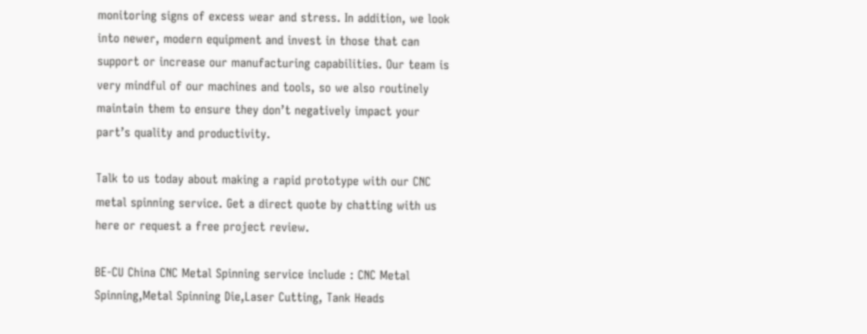monitoring signs of excess wear and stress. In addition, we look into newer, modern equipment and invest in those that can support or increase our manufacturing capabilities. Our team is very mindful of our machines and tools, so we also routinely maintain them to ensure they don’t negatively impact your part’s quality and productivity.

Talk to us today about making a rapid prototype with our CNC metal spinning service. Get a direct quote by chatting with us here or request a free project review.

BE-CU China CNC Metal Spinning service include : CNC Metal Spinning,Metal Spinning Die,Laser Cutting, Tank Heads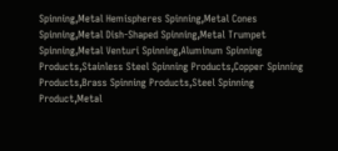Spinning,Metal Hemispheres Spinning,Metal Cones Spinning,Metal Dish-Shaped Spinning,Metal Trumpet Spinning,Metal Venturi Spinning,Aluminum Spinning Products,Stainless Steel Spinning Products,Copper Spinning Products,Brass Spinning Products,Steel Spinning Product,Metal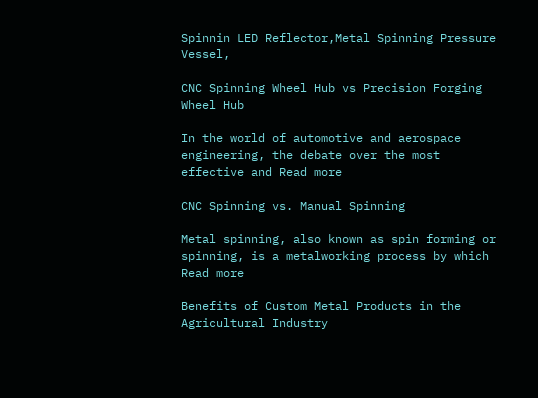Spinnin LED Reflector,Metal Spinning Pressure Vessel,

CNC Spinning Wheel Hub vs Precision Forging Wheel Hub

In the world of automotive and aerospace engineering, the debate over the most effective and Read more

CNC Spinning vs. Manual Spinning

Metal spinning, also known as spin forming or spinning, is a metalworking process by which Read more

Benefits of Custom Metal Products in the Agricultural Industry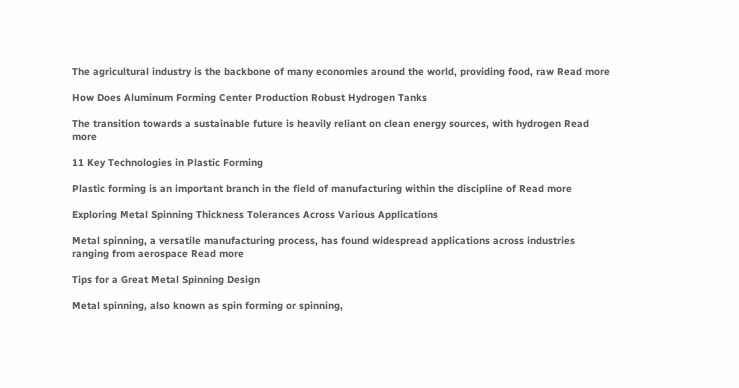The agricultural industry is the backbone of many economies around the world, providing food, raw Read more

How Does Aluminum Forming Center Production Robust Hydrogen Tanks

The transition towards a sustainable future is heavily reliant on clean energy sources, with hydrogen Read more

11 Key Technologies in Plastic Forming

Plastic forming is an important branch in the field of manufacturing within the discipline of Read more

Exploring Metal Spinning Thickness Tolerances Across Various Applications

Metal spinning, a versatile manufacturing process, has found widespread applications across industries ranging from aerospace Read more

Tips for a Great Metal Spinning Design

Metal spinning, also known as spin forming or spinning,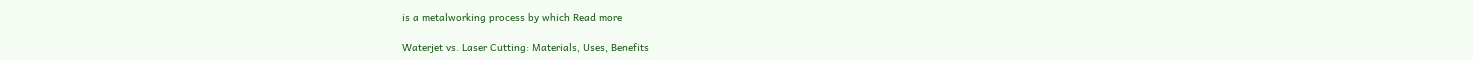is a metalworking process by which Read more

Waterjet vs. Laser Cutting: Materials, Uses, Benefits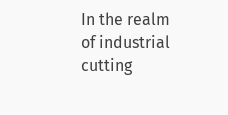In the realm of industrial cutting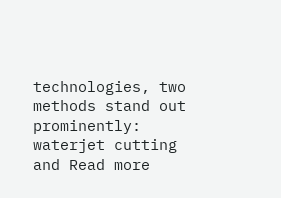technologies, two methods stand out prominently: waterjet cutting and Read more